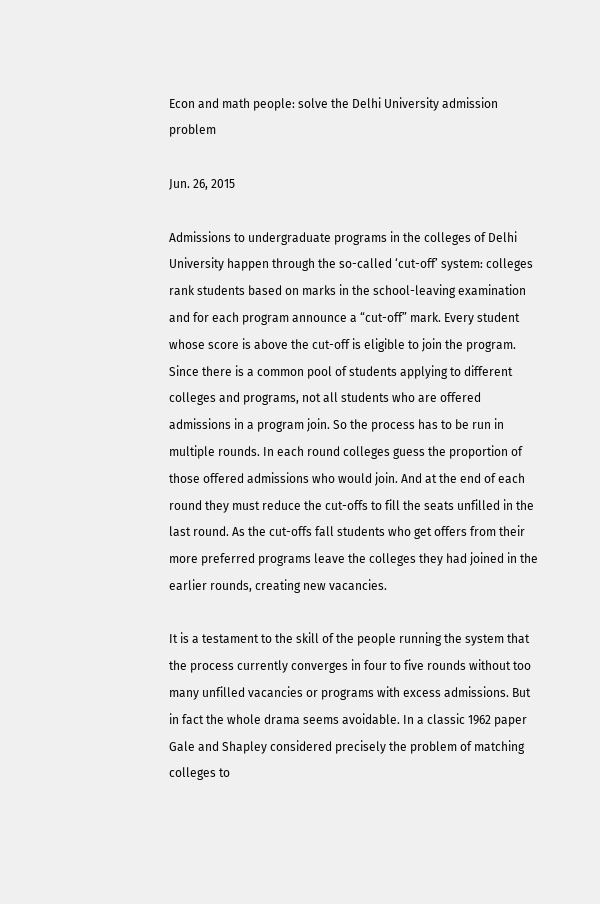Econ and math people: solve the Delhi University admission problem

Jun. 26, 2015

Admissions to undergraduate programs in the colleges of Delhi University happen through the so-called ‘cut-off’ system: colleges rank students based on marks in the school-leaving examination and for each program announce a “cut-off” mark. Every student whose score is above the cut-off is eligible to join the program. Since there is a common pool of students applying to different colleges and programs, not all students who are offered admissions in a program join. So the process has to be run in multiple rounds. In each round colleges guess the proportion of those offered admissions who would join. And at the end of each round they must reduce the cut-offs to fill the seats unfilled in the last round. As the cut-offs fall students who get offers from their more preferred programs leave the colleges they had joined in the earlier rounds, creating new vacancies.

It is a testament to the skill of the people running the system that the process currently converges in four to five rounds without too many unfilled vacancies or programs with excess admissions. But in fact the whole drama seems avoidable. In a classic 1962 paper Gale and Shapley considered precisely the problem of matching colleges to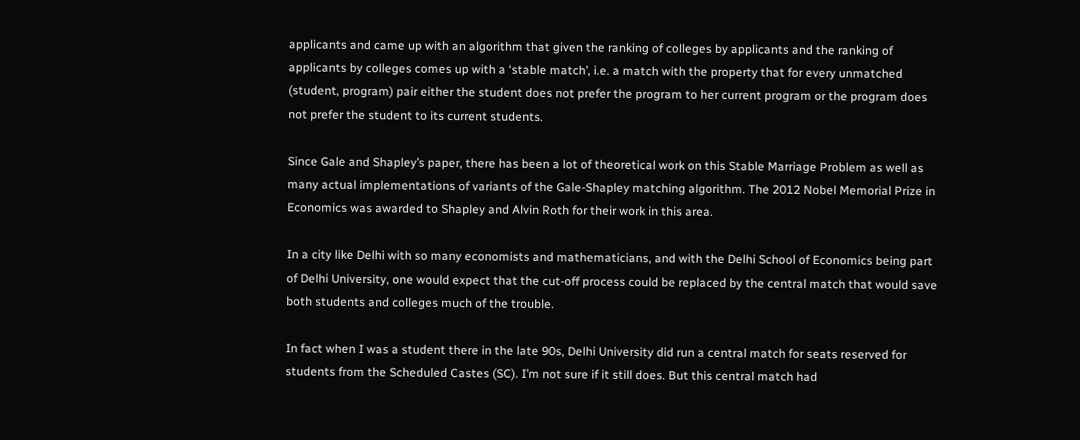applicants and came up with an algorithm that given the ranking of colleges by applicants and the ranking of applicants by colleges comes up with a ‘stable match’, i.e. a match with the property that for every unmatched (student, program) pair either the student does not prefer the program to her current program or the program does not prefer the student to its current students.

Since Gale and Shapley’s paper, there has been a lot of theoretical work on this Stable Marriage Problem as well as many actual implementations of variants of the Gale-Shapley matching algorithm. The 2012 Nobel Memorial Prize in Economics was awarded to Shapley and Alvin Roth for their work in this area.

In a city like Delhi with so many economists and mathematicians, and with the Delhi School of Economics being part of Delhi University, one would expect that the cut-off process could be replaced by the central match that would save both students and colleges much of the trouble.

In fact when I was a student there in the late 90s, Delhi University did run a central match for seats reserved for students from the Scheduled Castes (SC). I’m not sure if it still does. But this central match had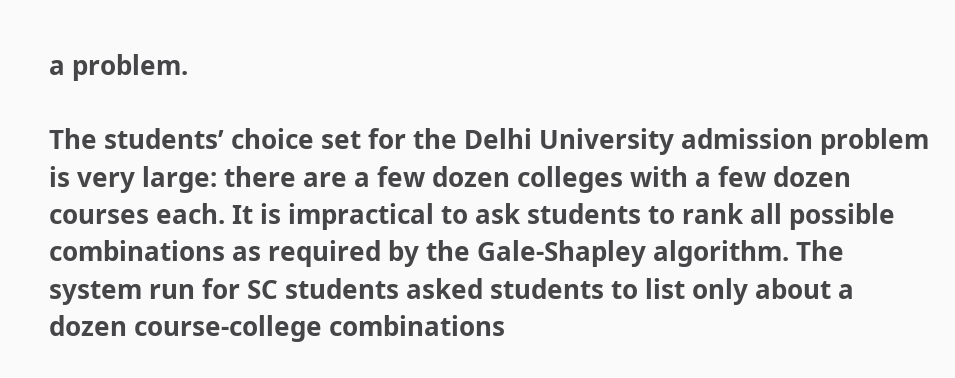a problem.

The students’ choice set for the Delhi University admission problem is very large: there are a few dozen colleges with a few dozen courses each. It is impractical to ask students to rank all possible combinations as required by the Gale-Shapley algorithm. The system run for SC students asked students to list only about a dozen course-college combinations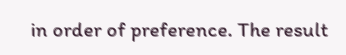in order of preference. The result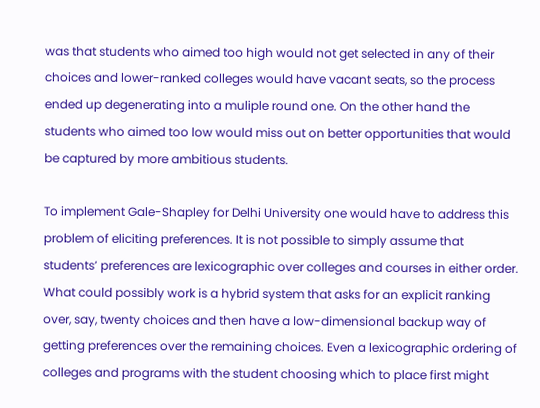was that students who aimed too high would not get selected in any of their choices and lower-ranked colleges would have vacant seats, so the process ended up degenerating into a muliple round one. On the other hand the students who aimed too low would miss out on better opportunities that would be captured by more ambitious students.

To implement Gale-Shapley for Delhi University one would have to address this problem of eliciting preferences. It is not possible to simply assume that students’ preferences are lexicographic over colleges and courses in either order. What could possibly work is a hybrid system that asks for an explicit ranking over, say, twenty choices and then have a low-dimensional backup way of getting preferences over the remaining choices. Even a lexicographic ordering of colleges and programs with the student choosing which to place first might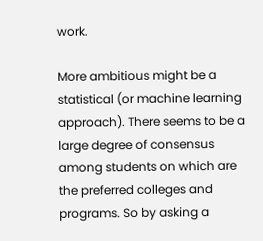work.

More ambitious might be a statistical (or machine learning approach). There seems to be a large degree of consensus among students on which are the preferred colleges and programs. So by asking a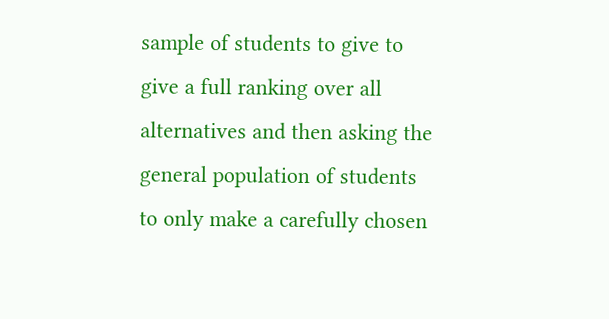sample of students to give to give a full ranking over all alternatives and then asking the general population of students to only make a carefully chosen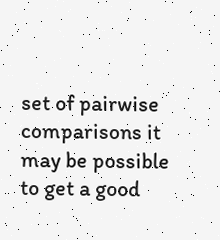set of pairwise comparisons it may be possible to get a good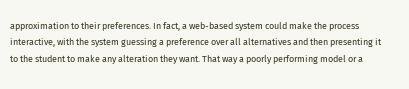approximation to their preferences. In fact, a web-based system could make the process interactive, with the system guessing a preference over all alternatives and then presenting it to the student to make any alteration they want. That way a poorly performing model or a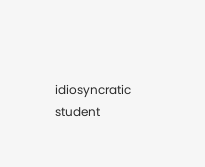idiosyncratic student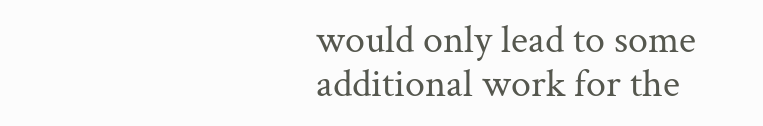would only lead to some additional work for the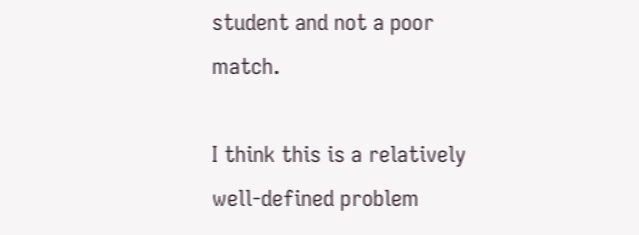student and not a poor match.

I think this is a relatively well-defined problem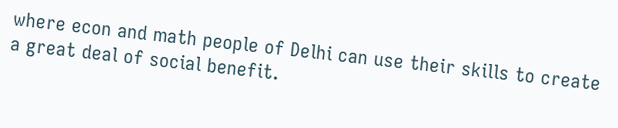where econ and math people of Delhi can use their skills to create a great deal of social benefit.